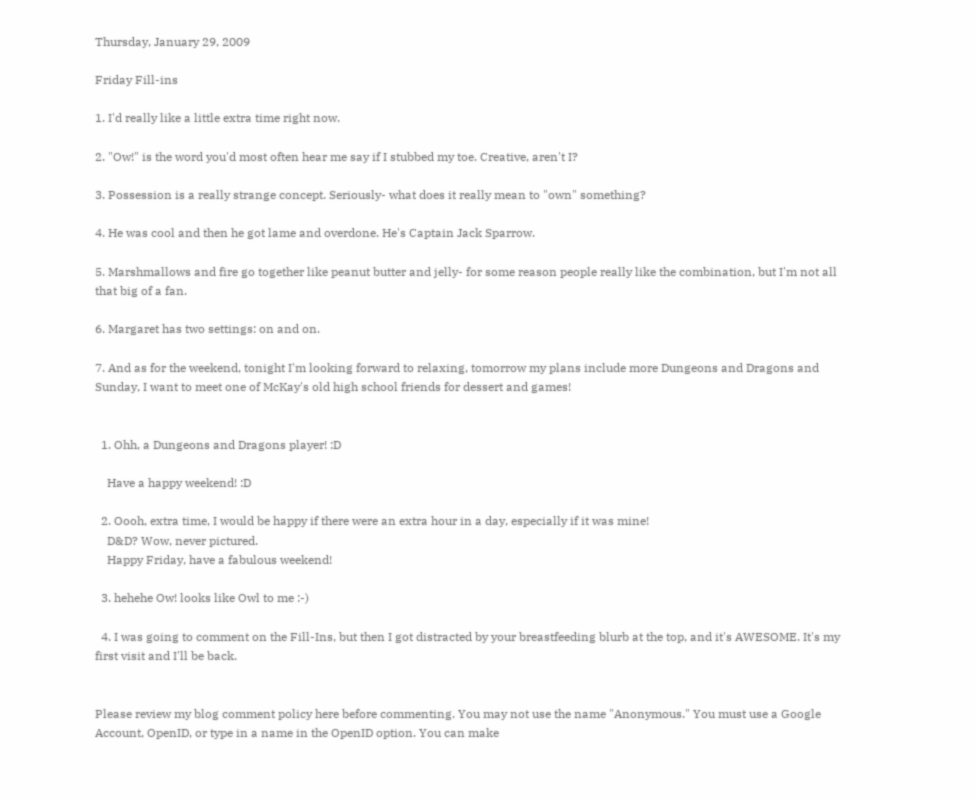Thursday, January 29, 2009

Friday Fill-ins

1. I'd really like a little extra time right now.

2. "Ow!" is the word you'd most often hear me say if I stubbed my toe. Creative, aren't I?

3. Possession is a really strange concept. Seriously- what does it really mean to "own" something?

4. He was cool and then he got lame and overdone. He's Captain Jack Sparrow.

5. Marshmallows and fire go together like peanut butter and jelly- for some reason people really like the combination, but I'm not all that big of a fan.

6. Margaret has two settings: on and on.

7. And as for the weekend, tonight I'm looking forward to relaxing, tomorrow my plans include more Dungeons and Dragons and Sunday, I want to meet one of McKay's old high school friends for dessert and games!


  1. Ohh, a Dungeons and Dragons player! :D

    Have a happy weekend! :D

  2. Oooh, extra time, I would be happy if there were an extra hour in a day, especially if it was mine!
    D&D? Wow, never pictured.
    Happy Friday, have a fabulous weekend!

  3. hehehe Ow! looks like Owl to me :-)

  4. I was going to comment on the Fill-Ins, but then I got distracted by your breastfeeding blurb at the top, and it's AWESOME. It's my first visit and I'll be back.


Please review my blog comment policy here before commenting. You may not use the name "Anonymous." You must use a Google Account, OpenID, or type in a name in the OpenID option. You can make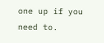one up if you need to.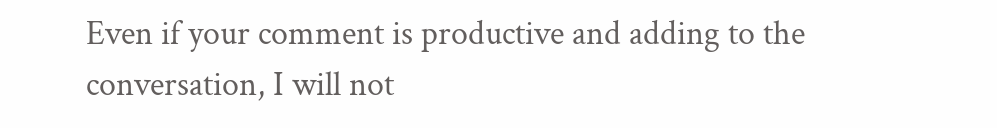Even if your comment is productive and adding to the conversation, I will not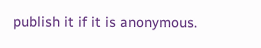publish it if it is anonymous.